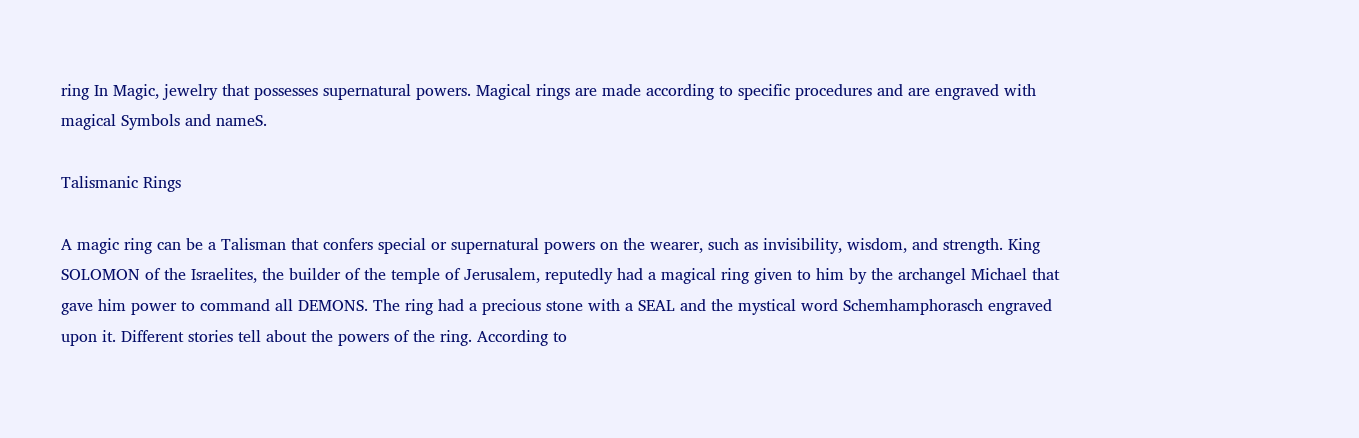ring In Magic, jewelry that possesses supernatural powers. Magical rings are made according to specific procedures and are engraved with magical Symbols and nameS.

Talismanic Rings

A magic ring can be a Talisman that confers special or supernatural powers on the wearer, such as invisibility, wisdom, and strength. King SOLOMON of the Israelites, the builder of the temple of Jerusalem, reputedly had a magical ring given to him by the archangel Michael that gave him power to command all DEMONS. The ring had a precious stone with a SEAL and the mystical word Schemhamphorasch engraved upon it. Different stories tell about the powers of the ring. According to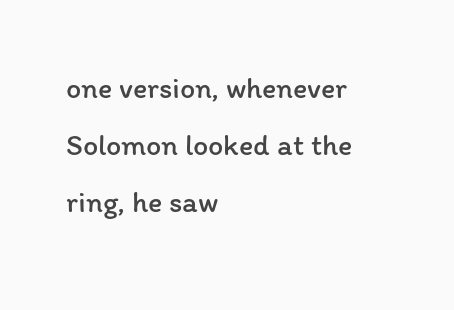one version, whenever Solomon looked at the ring, he saw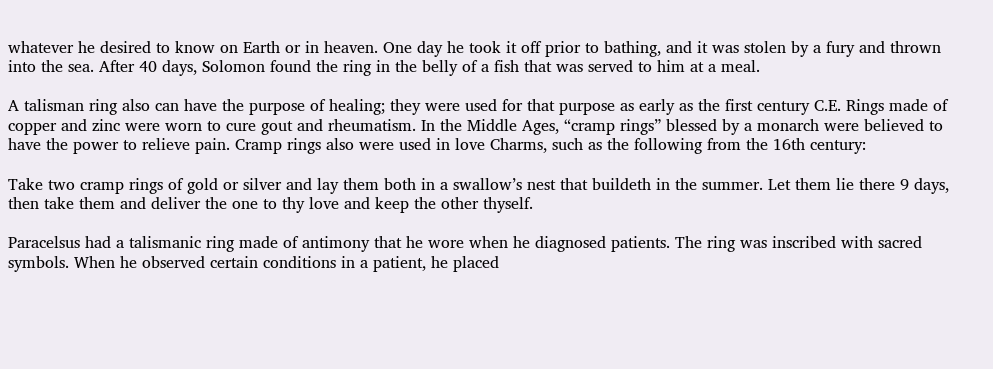whatever he desired to know on Earth or in heaven. One day he took it off prior to bathing, and it was stolen by a fury and thrown into the sea. After 40 days, Solomon found the ring in the belly of a fish that was served to him at a meal.

A talisman ring also can have the purpose of healing; they were used for that purpose as early as the first century C.E. Rings made of copper and zinc were worn to cure gout and rheumatism. In the Middle Ages, “cramp rings” blessed by a monarch were believed to have the power to relieve pain. Cramp rings also were used in love Charms, such as the following from the 16th century:

Take two cramp rings of gold or silver and lay them both in a swallow’s nest that buildeth in the summer. Let them lie there 9 days, then take them and deliver the one to thy love and keep the other thyself.

Paracelsus had a talismanic ring made of antimony that he wore when he diagnosed patients. The ring was inscribed with sacred symbols. When he observed certain conditions in a patient, he placed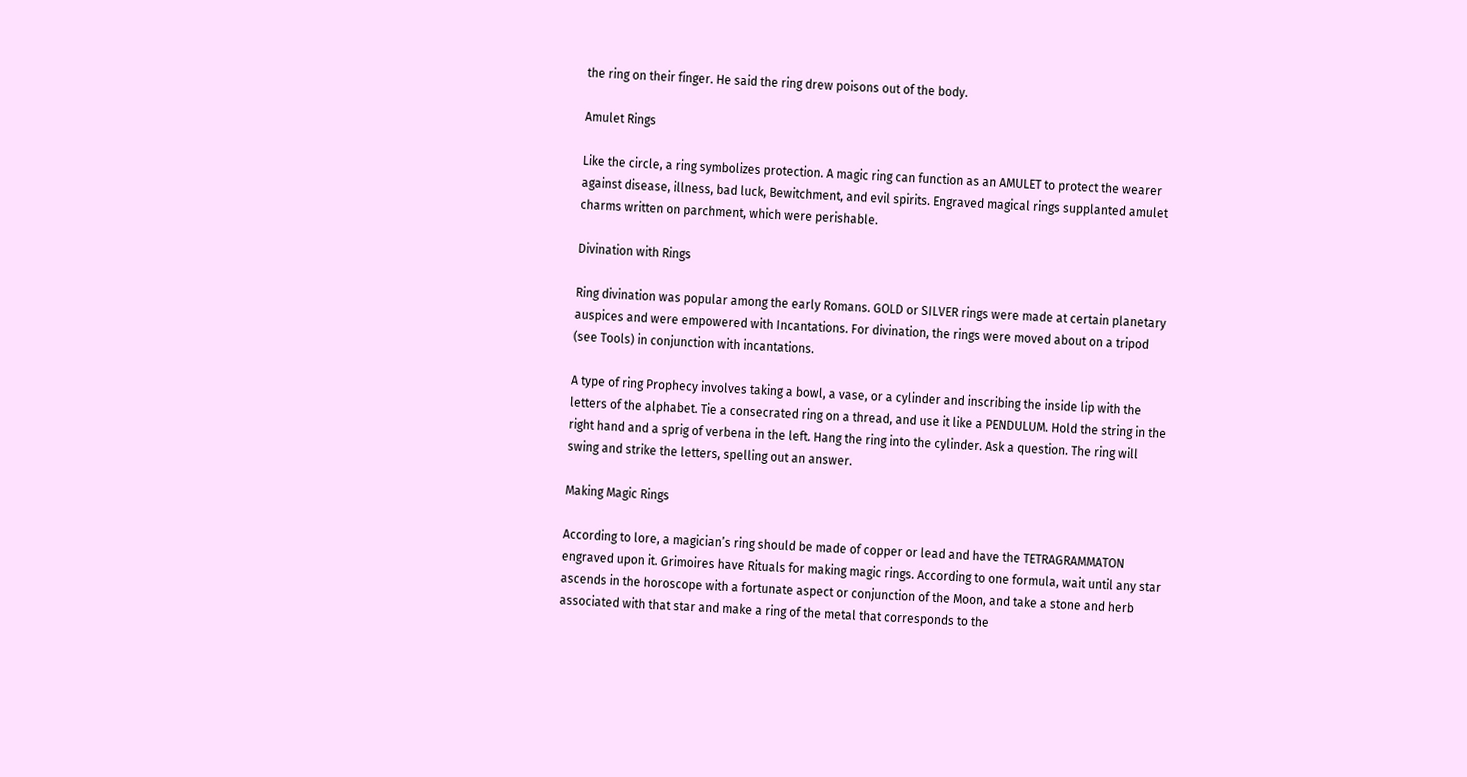the ring on their finger. He said the ring drew poisons out of the body.

Amulet Rings

Like the circle, a ring symbolizes protection. A magic ring can function as an AMULET to protect the wearer against disease, illness, bad luck, Bewitchment, and evil spirits. Engraved magical rings supplanted amulet charms written on parchment, which were perishable.

Divination with Rings

Ring divination was popular among the early Romans. GOLD or SILVER rings were made at certain planetary auspices and were empowered with Incantations. For divination, the rings were moved about on a tripod (see Tools) in conjunction with incantations.

A type of ring Prophecy involves taking a bowl, a vase, or a cylinder and inscribing the inside lip with the letters of the alphabet. Tie a consecrated ring on a thread, and use it like a PENDULUM. Hold the string in the right hand and a sprig of verbena in the left. Hang the ring into the cylinder. Ask a question. The ring will swing and strike the letters, spelling out an answer.

Making Magic Rings

According to lore, a magician’s ring should be made of copper or lead and have the TETRAGRAMMATON engraved upon it. Grimoires have Rituals for making magic rings. According to one formula, wait until any star ascends in the horoscope with a fortunate aspect or conjunction of the Moon, and take a stone and herb associated with that star and make a ring of the metal that corresponds to the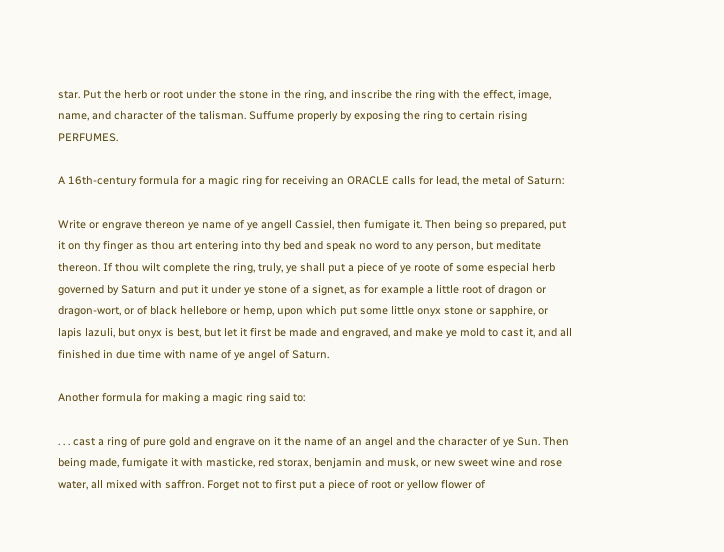star. Put the herb or root under the stone in the ring, and inscribe the ring with the effect, image, name, and character of the talisman. Suffume properly by exposing the ring to certain rising PERFUMES.

A 16th-century formula for a magic ring for receiving an ORACLE calls for lead, the metal of Saturn:

Write or engrave thereon ye name of ye angell Cassiel, then fumigate it. Then being so prepared, put it on thy finger as thou art entering into thy bed and speak no word to any person, but meditate thereon. If thou wilt complete the ring, truly, ye shall put a piece of ye roote of some especial herb governed by Saturn and put it under ye stone of a signet, as for example a little root of dragon or dragon-wort, or of black hellebore or hemp, upon which put some little onyx stone or sapphire, or lapis lazuli, but onyx is best, but let it first be made and engraved, and make ye mold to cast it, and all finished in due time with name of ye angel of Saturn.

Another formula for making a magic ring said to:

. . . cast a ring of pure gold and engrave on it the name of an angel and the character of ye Sun. Then being made, fumigate it with masticke, red storax, benjamin and musk, or new sweet wine and rose water, all mixed with saffron. Forget not to first put a piece of root or yellow flower of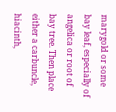marygold or some bay leaf, especially of angelica or root of bay tree. Then place either a carbuncle, hiacinth,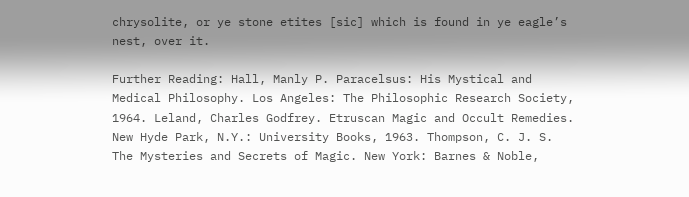chrysolite, or ye stone etites [sic] which is found in ye eagle’s nest, over it.

Further Reading: Hall, Manly P. Paracelsus: His Mystical and Medical Philosophy. Los Angeles: The Philosophic Research Society, 1964. Leland, Charles Godfrey. Etruscan Magic and Occult Remedies. New Hyde Park, N.Y.: University Books, 1963. Thompson, C. J. S. The Mysteries and Secrets of Magic. New York: Barnes & Noble,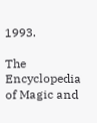1993.

The Encyclopedia of Magic and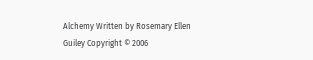Alchemy Written by Rosemary Ellen Guiley Copyright © 2006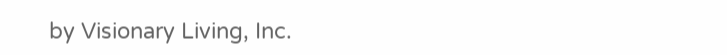by Visionary Living, Inc.